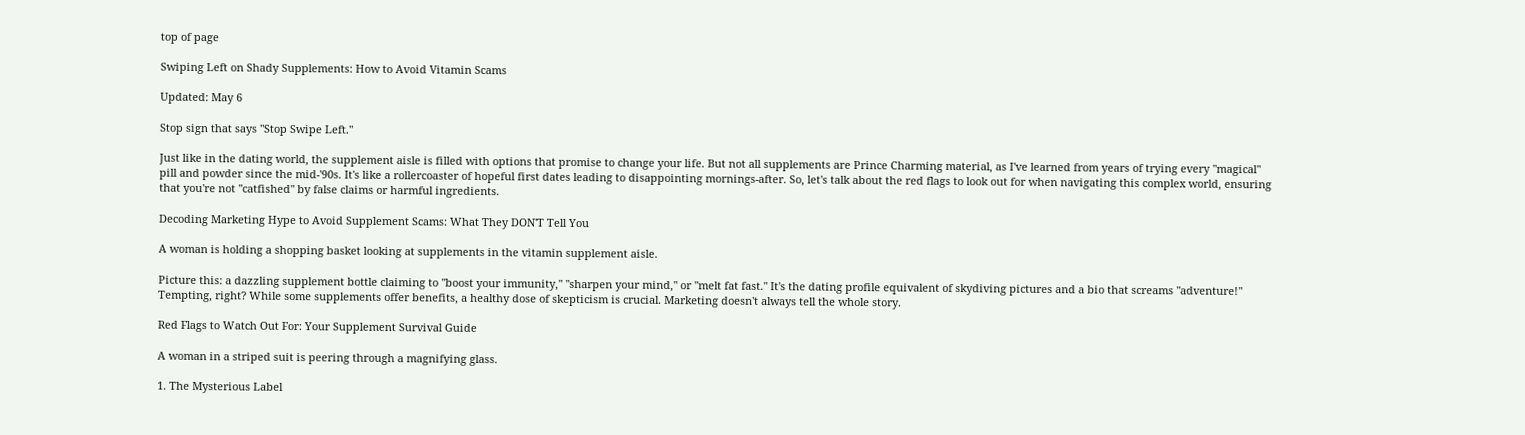top of page

Swiping Left on Shady Supplements: How to Avoid Vitamin Scams

Updated: May 6

Stop sign that says "Stop Swipe Left."

Just like in the dating world, the supplement aisle is filled with options that promise to change your life. But not all supplements are Prince Charming material, as I've learned from years of trying every "magical" pill and powder since the mid-'90s. It's like a rollercoaster of hopeful first dates leading to disappointing mornings-after. So, let's talk about the red flags to look out for when navigating this complex world, ensuring that you're not "catfished" by false claims or harmful ingredients.

Decoding Marketing Hype to Avoid Supplement Scams: What They DON'T Tell You

A woman is holding a shopping basket looking at supplements in the vitamin supplement aisle.

Picture this: a dazzling supplement bottle claiming to "boost your immunity," "sharpen your mind," or "melt fat fast." It's the dating profile equivalent of skydiving pictures and a bio that screams "adventure!" Tempting, right? While some supplements offer benefits, a healthy dose of skepticism is crucial. Marketing doesn't always tell the whole story.

Red Flags to Watch Out For: Your Supplement Survival Guide

A woman in a striped suit is peering through a magnifying glass.

1. The Mysterious Label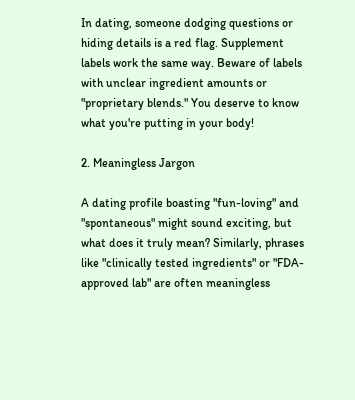In dating, someone dodging questions or hiding details is a red flag. Supplement labels work the same way. Beware of labels with unclear ingredient amounts or "proprietary blends." You deserve to know what you're putting in your body!

2. Meaningless Jargon

A dating profile boasting "fun-loving" and "spontaneous" might sound exciting, but what does it truly mean? Similarly, phrases like "clinically tested ingredients" or "FDA-approved lab" are often meaningless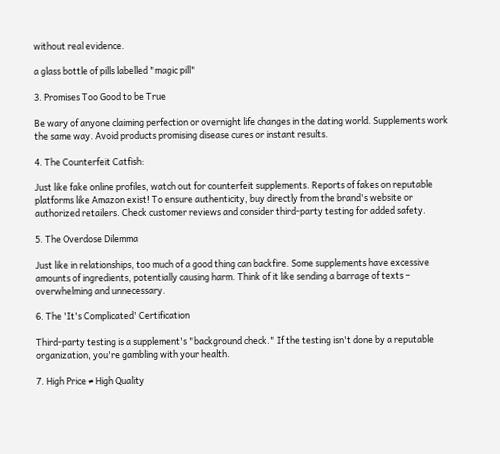without real evidence.

a glass bottle of pills labelled "magic pill"

3. Promises Too Good to be True

Be wary of anyone claiming perfection or overnight life changes in the dating world. Supplements work the same way. Avoid products promising disease cures or instant results.

4. The Counterfeit Catfish:

Just like fake online profiles, watch out for counterfeit supplements. Reports of fakes on reputable platforms like Amazon exist! To ensure authenticity, buy directly from the brand's website or authorized retailers. Check customer reviews and consider third-party testing for added safety.

5. The Overdose Dilemma

Just like in relationships, too much of a good thing can backfire. Some supplements have excessive amounts of ingredients, potentially causing harm. Think of it like sending a barrage of texts – overwhelming and unnecessary.

6. The 'It's Complicated' Certification

Third-party testing is a supplement's "background check." If the testing isn't done by a reputable organization, you're gambling with your health.

7. High Price ≠ High Quality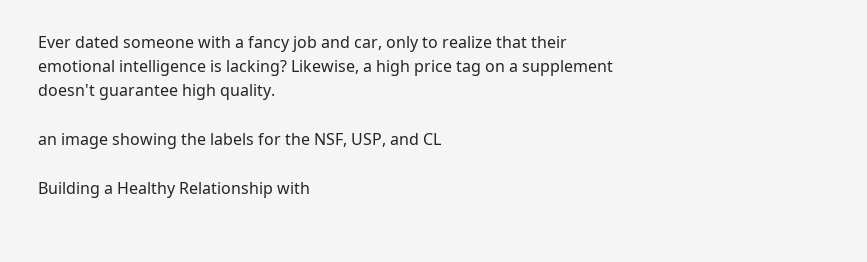Ever dated someone with a fancy job and car, only to realize that their emotional intelligence is lacking? Likewise, a high price tag on a supplement doesn't guarantee high quality.

an image showing the labels for the NSF, USP, and CL

Building a Healthy Relationship with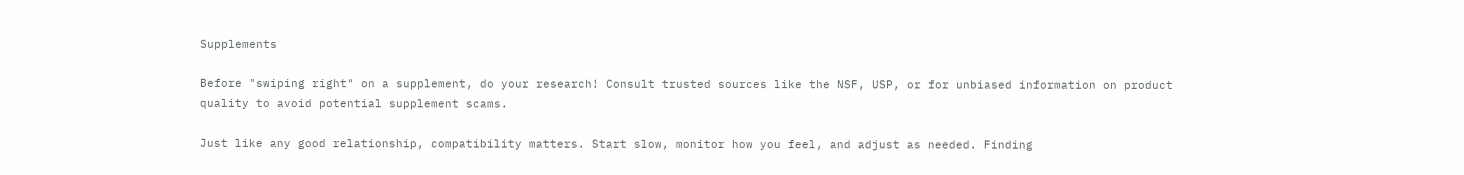Supplements

Before "swiping right" on a supplement, do your research! Consult trusted sources like the NSF, USP, or for unbiased information on product quality to avoid potential supplement scams.

Just like any good relationship, compatibility matters. Start slow, monitor how you feel, and adjust as needed. Finding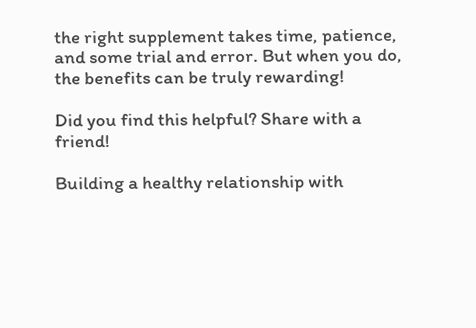the right supplement takes time, patience, and some trial and error. But when you do, the benefits can be truly rewarding!

Did you find this helpful? Share with a friend!

Building a healthy relationship with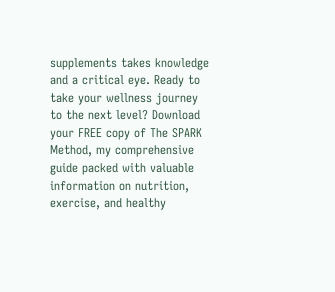supplements takes knowledge and a critical eye. Ready to take your wellness journey to the next level? Download your FREE copy of The SPARK Method, my comprehensive guide packed with valuable information on nutrition, exercise, and healthy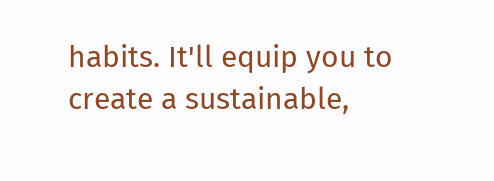habits. It'll equip you to create a sustainable,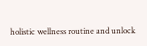holistic wellness routine and unlock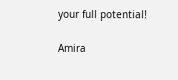your full potential!

Amira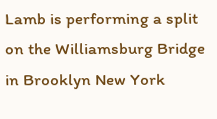Lamb is performing a split on the Williamsburg Bridge in Brooklyn New York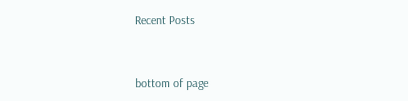Recent Posts


bottom of page